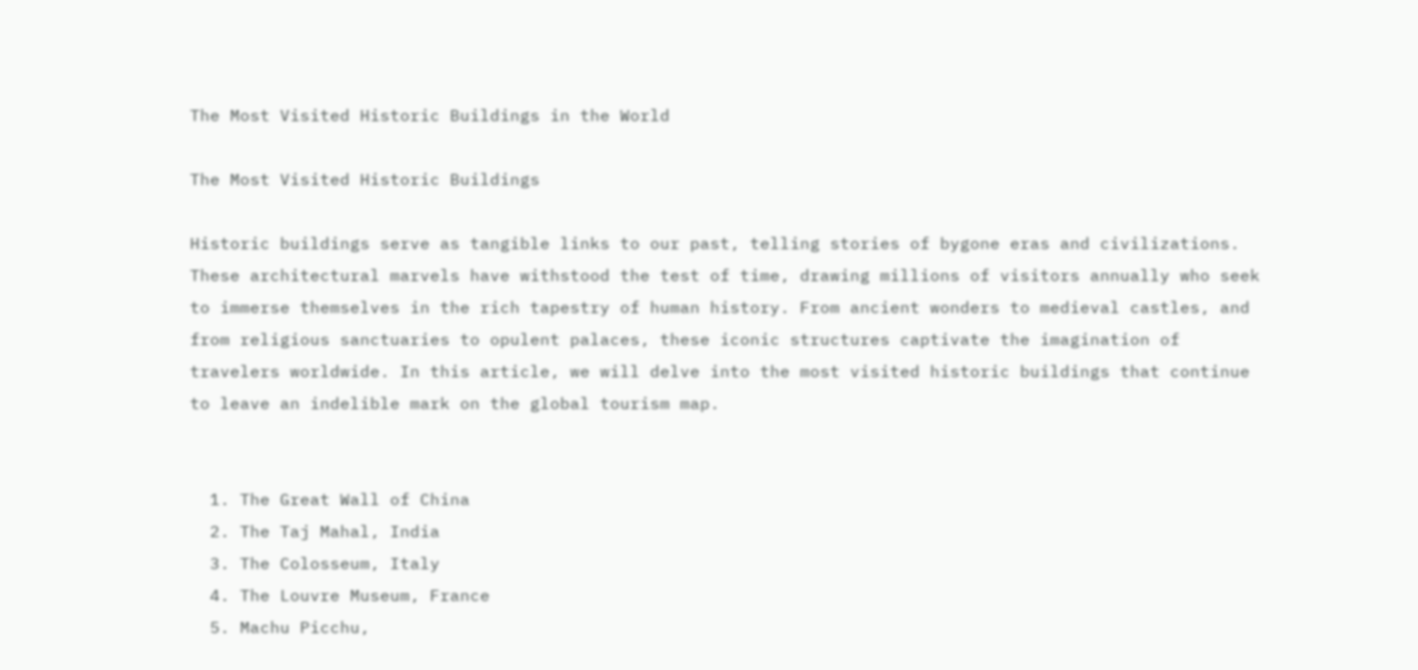The Most Visited Historic Buildings in the World

The Most Visited Historic Buildings

Historic buildings serve as tangible links to our past, telling stories of bygone eras and civilizations. These architectural marvels have withstood the test of time, drawing millions of visitors annually who seek to immerse themselves in the rich tapestry of human history. From ancient wonders to medieval castles, and from religious sanctuaries to opulent palaces, these iconic structures captivate the imagination of travelers worldwide. In this article, we will delve into the most visited historic buildings that continue to leave an indelible mark on the global tourism map.


  1. The Great Wall of China
  2. The Taj Mahal, India
  3. The Colosseum, Italy
  4. The Louvre Museum, France
  5. Machu Picchu,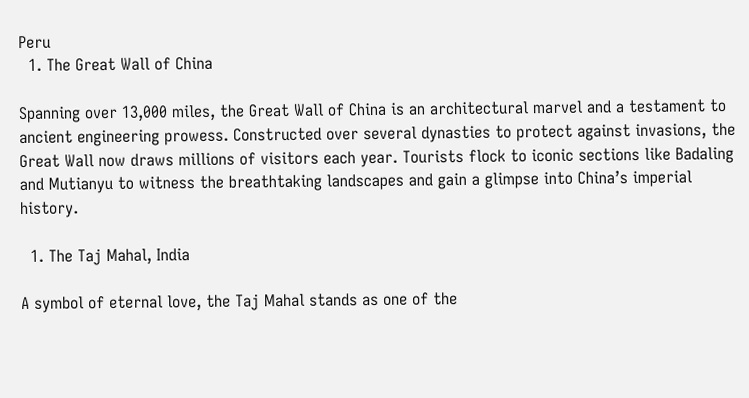Peru
  1. The Great Wall of China

Spanning over 13,000 miles, the Great Wall of China is an architectural marvel and a testament to ancient engineering prowess. Constructed over several dynasties to protect against invasions, the Great Wall now draws millions of visitors each year. Tourists flock to iconic sections like Badaling and Mutianyu to witness the breathtaking landscapes and gain a glimpse into China’s imperial history.

  1. The Taj Mahal, India

A symbol of eternal love, the Taj Mahal stands as one of the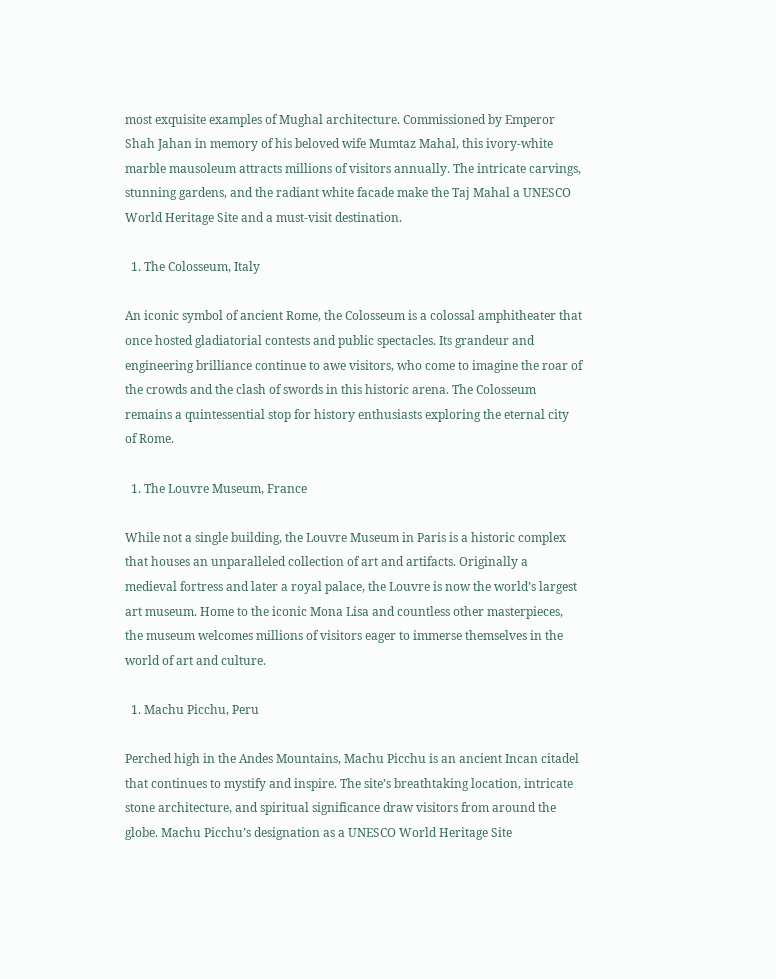most exquisite examples of Mughal architecture. Commissioned by Emperor Shah Jahan in memory of his beloved wife Mumtaz Mahal, this ivory-white marble mausoleum attracts millions of visitors annually. The intricate carvings, stunning gardens, and the radiant white facade make the Taj Mahal a UNESCO World Heritage Site and a must-visit destination.

  1. The Colosseum, Italy

An iconic symbol of ancient Rome, the Colosseum is a colossal amphitheater that once hosted gladiatorial contests and public spectacles. Its grandeur and engineering brilliance continue to awe visitors, who come to imagine the roar of the crowds and the clash of swords in this historic arena. The Colosseum remains a quintessential stop for history enthusiasts exploring the eternal city of Rome.

  1. The Louvre Museum, France

While not a single building, the Louvre Museum in Paris is a historic complex that houses an unparalleled collection of art and artifacts. Originally a medieval fortress and later a royal palace, the Louvre is now the world’s largest art museum. Home to the iconic Mona Lisa and countless other masterpieces, the museum welcomes millions of visitors eager to immerse themselves in the world of art and culture.

  1. Machu Picchu, Peru

Perched high in the Andes Mountains, Machu Picchu is an ancient Incan citadel that continues to mystify and inspire. The site’s breathtaking location, intricate stone architecture, and spiritual significance draw visitors from around the globe. Machu Picchu’s designation as a UNESCO World Heritage Site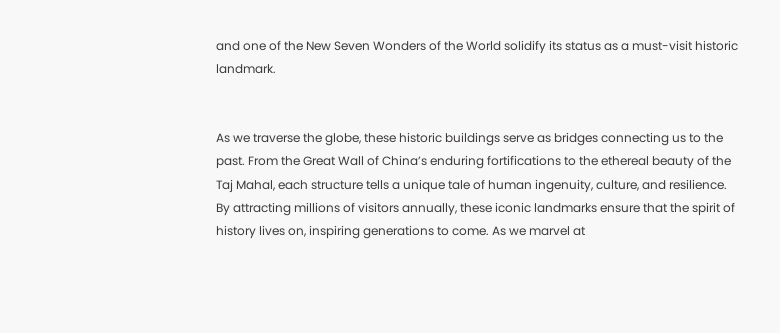and one of the New Seven Wonders of the World solidify its status as a must-visit historic landmark.


As we traverse the globe, these historic buildings serve as bridges connecting us to the past. From the Great Wall of China’s enduring fortifications to the ethereal beauty of the Taj Mahal, each structure tells a unique tale of human ingenuity, culture, and resilience. By attracting millions of visitors annually, these iconic landmarks ensure that the spirit of history lives on, inspiring generations to come. As we marvel at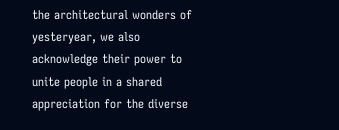the architectural wonders of yesteryear, we also acknowledge their power to unite people in a shared appreciation for the diverse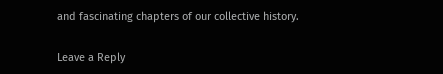and fascinating chapters of our collective history.

Leave a Reply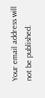Your email address will not be published.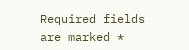Required fields are marked *